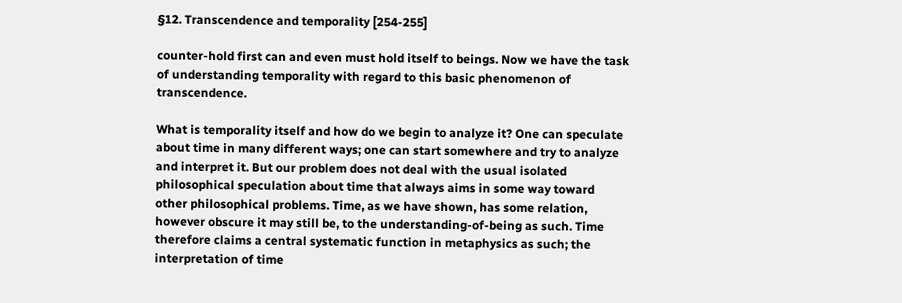§12. Transcendence and temporality [254-255]

counter-hold first can and even must hold itself to beings. Now we have the task of understanding temporality with regard to this basic phenomenon of transcendence.

What is temporality itself and how do we begin to analyze it? One can speculate about time in many different ways; one can start somewhere and try to analyze and interpret it. But our problem does not deal with the usual isolated philosophical speculation about time that always aims in some way toward other philosophical problems. Time, as we have shown, has some relation, however obscure it may still be, to the understanding-of-being as such. Time therefore claims a central systematic function in metaphysics as such; the interpretation of time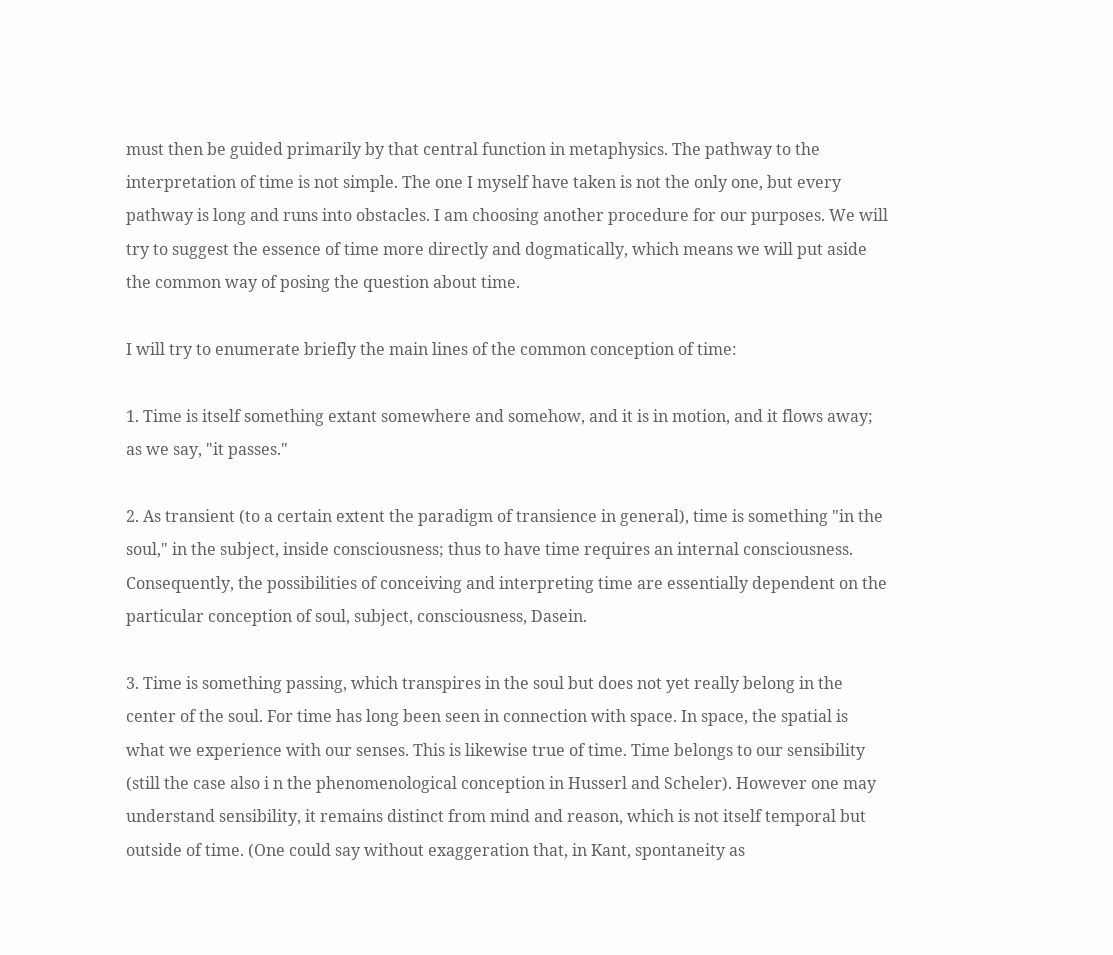must then be guided primarily by that central function in metaphysics. The pathway to the interpretation of time is not simple. The one I myself have taken is not the only one, but every pathway is long and runs into obstacles. I am choosing another procedure for our purposes. We will try to suggest the essence of time more directly and dogmatically, which means we will put aside the common way of posing the question about time.

I will try to enumerate briefly the main lines of the common conception of time:

1. Time is itself something extant somewhere and somehow, and it is in motion, and it flows away; as we say, "it passes."

2. As transient (to a certain extent the paradigm of transience in general), time is something "in the soul," in the subject, inside consciousness; thus to have time requires an internal consciousness. Consequently, the possibilities of conceiving and interpreting time are essentially dependent on the particular conception of soul, subject, consciousness, Dasein.

3. Time is something passing, which transpires in the soul but does not yet really belong in the center of the soul. For time has long been seen in connection with space. In space, the spatial is what we experience with our senses. This is likewise true of time. Time belongs to our sensibility (still the case also i n the phenomenological conception in Husserl and Scheler). However one may understand sensibility, it remains distinct from mind and reason, which is not itself temporal but outside of time. (One could say without exaggeration that, in Kant, spontaneity as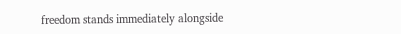freedom stands immediately alongside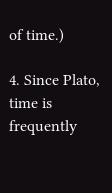of time.)

4. Since Plato, time is frequently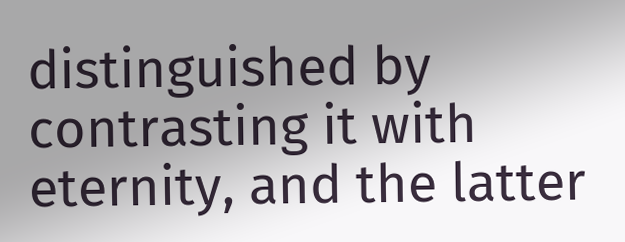distinguished by contrasting it with eternity, and the latter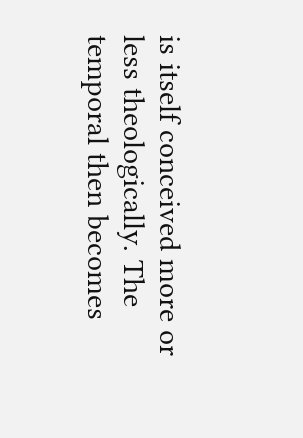is itself conceived more or less theologically. The temporal then becomes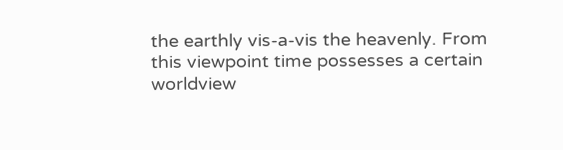the earthly vis-a-vis the heavenly. From this viewpoint time possesses a certain worldview